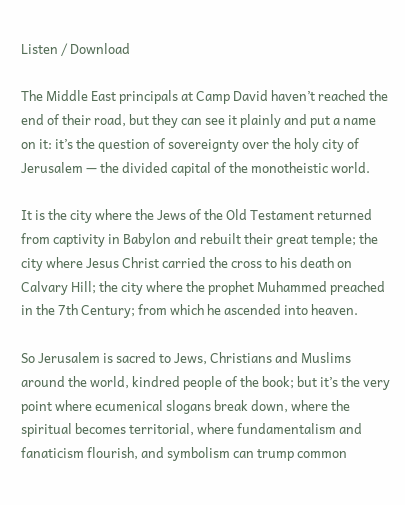Listen / Download

The Middle East principals at Camp David haven’t reached the end of their road, but they can see it plainly and put a name on it: it’s the question of sovereignty over the holy city of Jerusalem — the divided capital of the monotheistic world.

It is the city where the Jews of the Old Testament returned from captivity in Babylon and rebuilt their great temple; the city where Jesus Christ carried the cross to his death on Calvary Hill; the city where the prophet Muhammed preached in the 7th Century; from which he ascended into heaven.

So Jerusalem is sacred to Jews, Christians and Muslims around the world, kindred people of the book; but it’s the very point where ecumenical slogans break down, where the spiritual becomes territorial, where fundamentalism and fanaticism flourish, and symbolism can trump common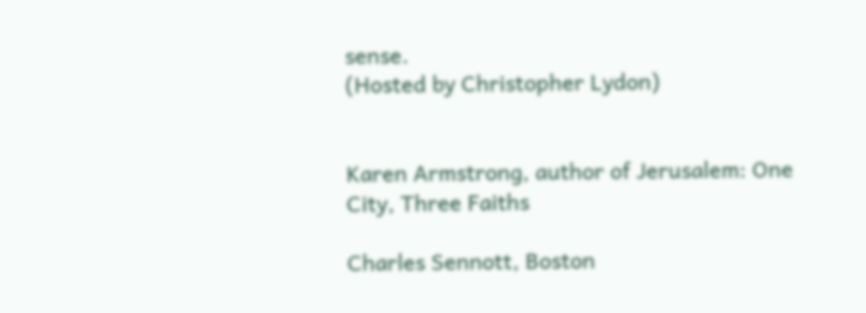sense.
(Hosted by Christopher Lydon)


Karen Armstrong, author of Jerusalem: One City, Three Faiths

Charles Sennott, Boston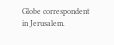Globe correspondent in Jerusalem.